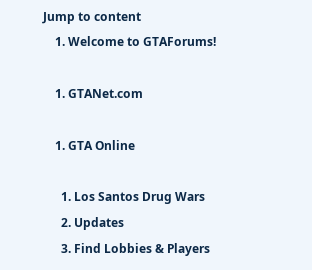Jump to content
    1. Welcome to GTAForums!

    1. GTANet.com

    1. GTA Online

      1. Los Santos Drug Wars
      2. Updates
      3. Find Lobbies & Players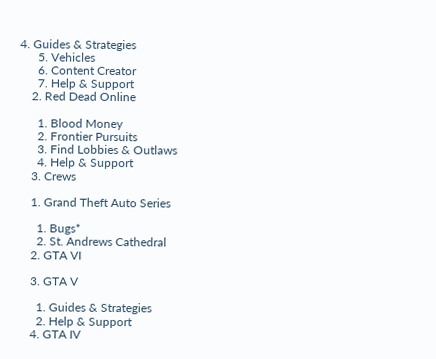4. Guides & Strategies
      5. Vehicles
      6. Content Creator
      7. Help & Support
    2. Red Dead Online

      1. Blood Money
      2. Frontier Pursuits
      3. Find Lobbies & Outlaws
      4. Help & Support
    3. Crews

    1. Grand Theft Auto Series

      1. Bugs*
      2. St. Andrews Cathedral
    2. GTA VI

    3. GTA V

      1. Guides & Strategies
      2. Help & Support
    4. GTA IV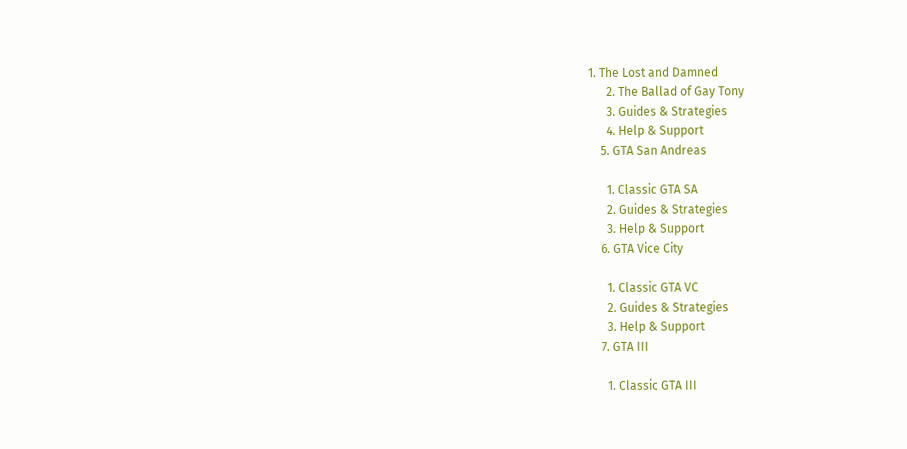1. The Lost and Damned
      2. The Ballad of Gay Tony
      3. Guides & Strategies
      4. Help & Support
    5. GTA San Andreas

      1. Classic GTA SA
      2. Guides & Strategies
      3. Help & Support
    6. GTA Vice City

      1. Classic GTA VC
      2. Guides & Strategies
      3. Help & Support
    7. GTA III

      1. Classic GTA III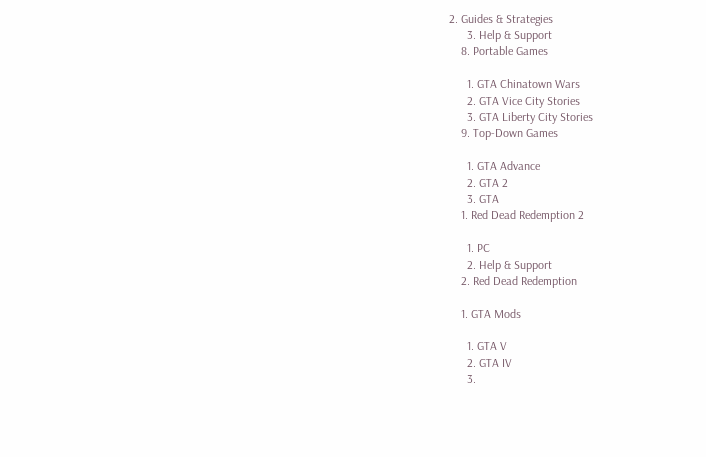2. Guides & Strategies
      3. Help & Support
    8. Portable Games

      1. GTA Chinatown Wars
      2. GTA Vice City Stories
      3. GTA Liberty City Stories
    9. Top-Down Games

      1. GTA Advance
      2. GTA 2
      3. GTA
    1. Red Dead Redemption 2

      1. PC
      2. Help & Support
    2. Red Dead Redemption

    1. GTA Mods

      1. GTA V
      2. GTA IV
      3.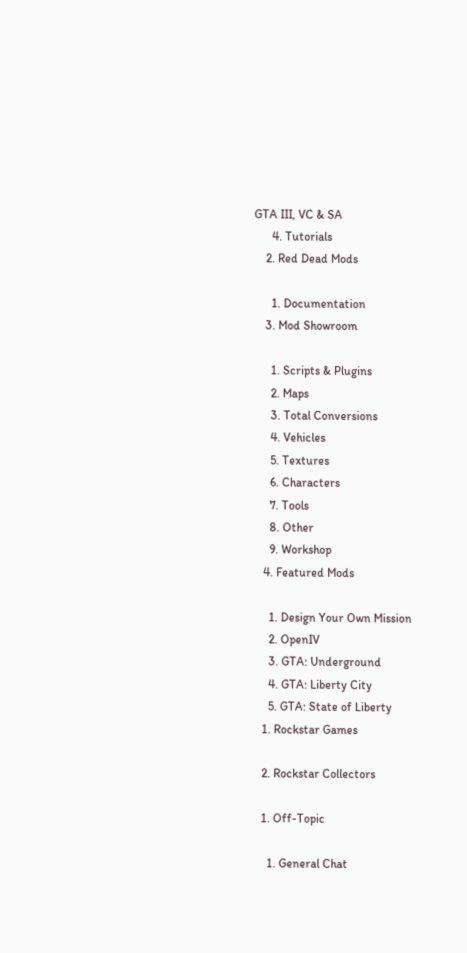GTA III, VC & SA
      4. Tutorials
    2. Red Dead Mods

      1. Documentation
    3. Mod Showroom

      1. Scripts & Plugins
      2. Maps
      3. Total Conversions
      4. Vehicles
      5. Textures
      6. Characters
      7. Tools
      8. Other
      9. Workshop
    4. Featured Mods

      1. Design Your Own Mission
      2. OpenIV
      3. GTA: Underground
      4. GTA: Liberty City
      5. GTA: State of Liberty
    1. Rockstar Games

    2. Rockstar Collectors

    1. Off-Topic

      1. General Chat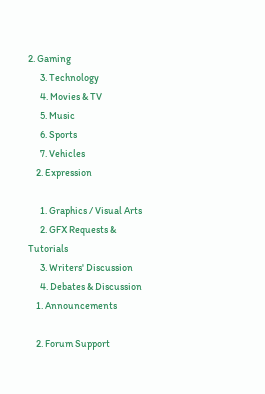2. Gaming
      3. Technology
      4. Movies & TV
      5. Music
      6. Sports
      7. Vehicles
    2. Expression

      1. Graphics / Visual Arts
      2. GFX Requests & Tutorials
      3. Writers' Discussion
      4. Debates & Discussion
    1. Announcements

    2. Forum Support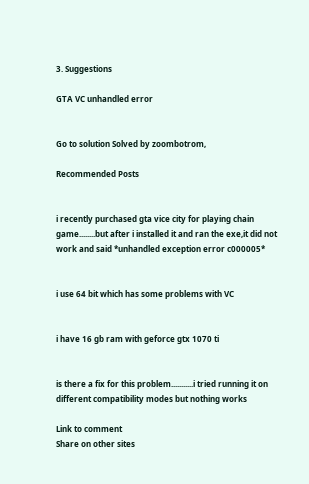3. Suggestions

GTA VC unhandled error


Go to solution Solved by zoombotrom,

Recommended Posts


i recently purchased gta vice city for playing chain game........but after i installed it and ran the exe,it did not work and said *unhandled exception error c000005*


i use 64 bit which has some problems with VC


i have 16 gb ram with geforce gtx 1070 ti


is there a fix for this problem...........i tried running it on different compatibility modes but nothing works

Link to comment
Share on other sites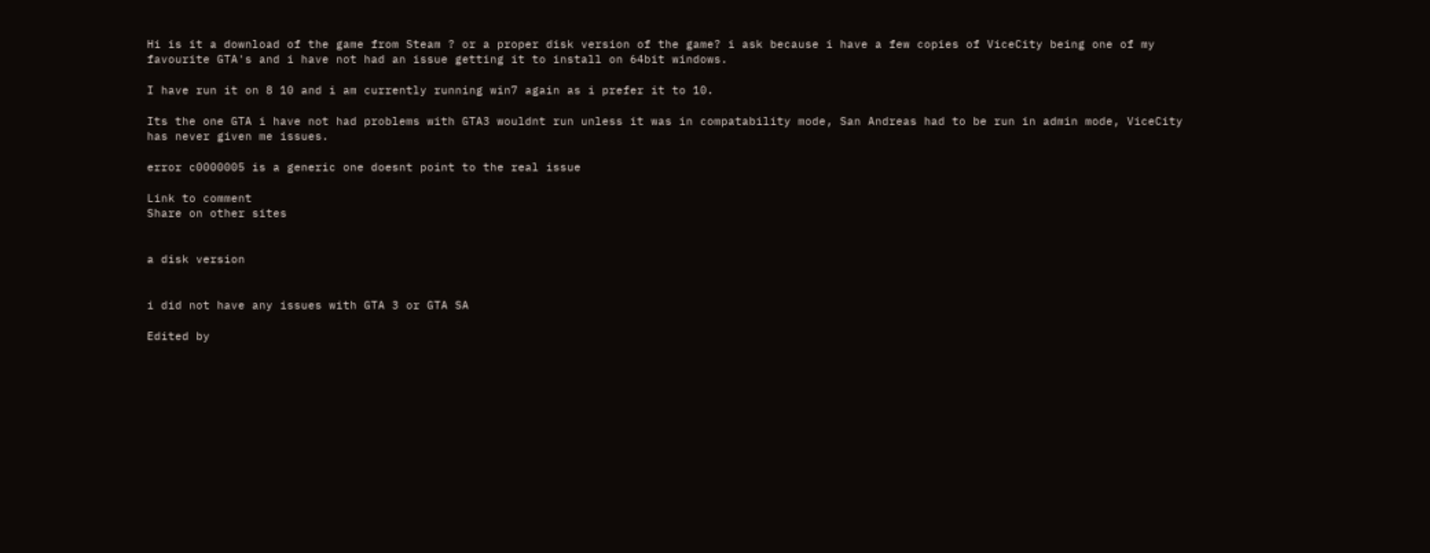Hi is it a download of the game from Steam ? or a proper disk version of the game? i ask because i have a few copies of ViceCity being one of my favourite GTA's and i have not had an issue getting it to install on 64bit windows.

I have run it on 8 10 and i am currently running win7 again as i prefer it to 10.

Its the one GTA i have not had problems with GTA3 wouldnt run unless it was in compatability mode, San Andreas had to be run in admin mode, ViceCity has never given me issues.

error c0000005 is a generic one doesnt point to the real issue

Link to comment
Share on other sites


a disk version


i did not have any issues with GTA 3 or GTA SA

Edited by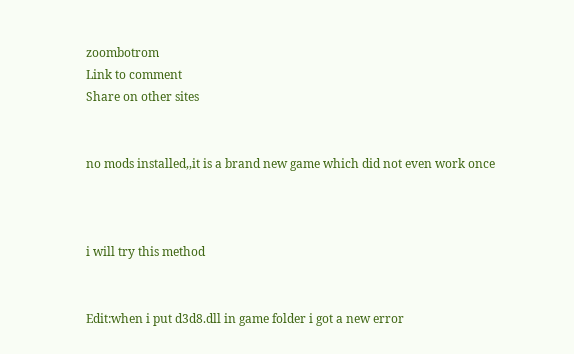zoombotrom
Link to comment
Share on other sites


no mods installed,,it is a brand new game which did not even work once



i will try this method


Edit:when i put d3d8.dll in game folder i got a new error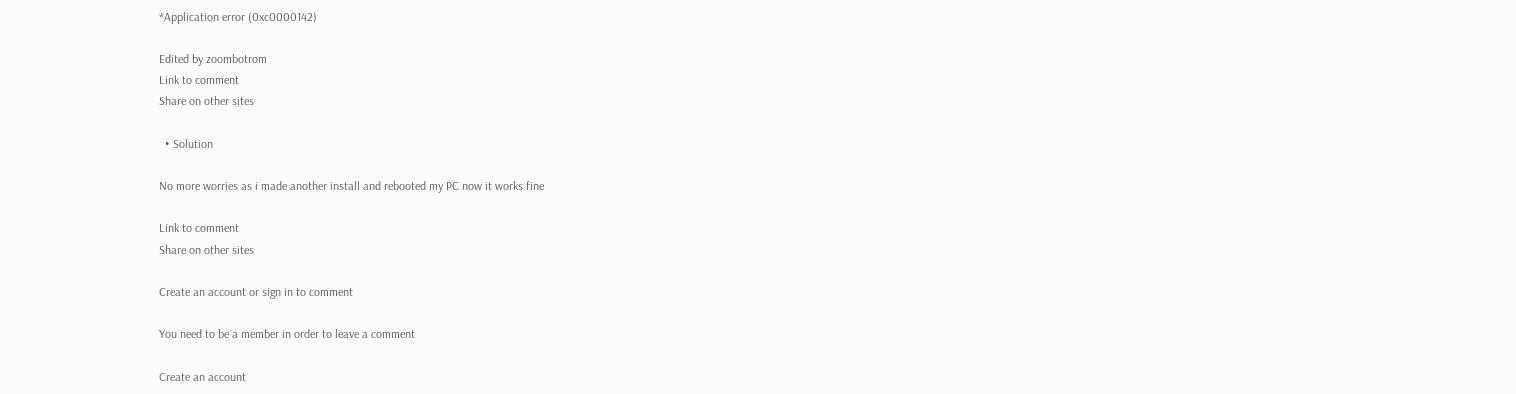*Application error (0xc0000142)

Edited by zoombotrom
Link to comment
Share on other sites

  • Solution

No more worries as i made another install and rebooted my PC now it works fine

Link to comment
Share on other sites

Create an account or sign in to comment

You need to be a member in order to leave a comment

Create an account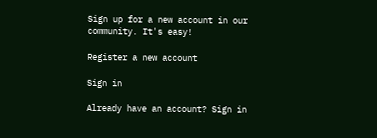Sign up for a new account in our community. It's easy!

Register a new account

Sign in

Already have an account? Sign in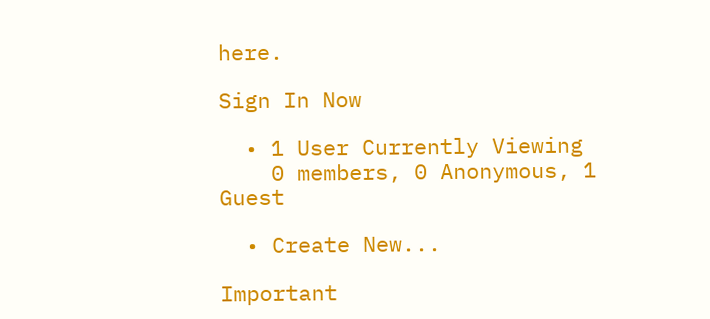here.

Sign In Now

  • 1 User Currently Viewing
    0 members, 0 Anonymous, 1 Guest

  • Create New...

Important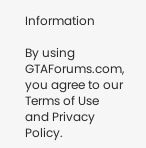Information

By using GTAForums.com, you agree to our Terms of Use and Privacy Policy.